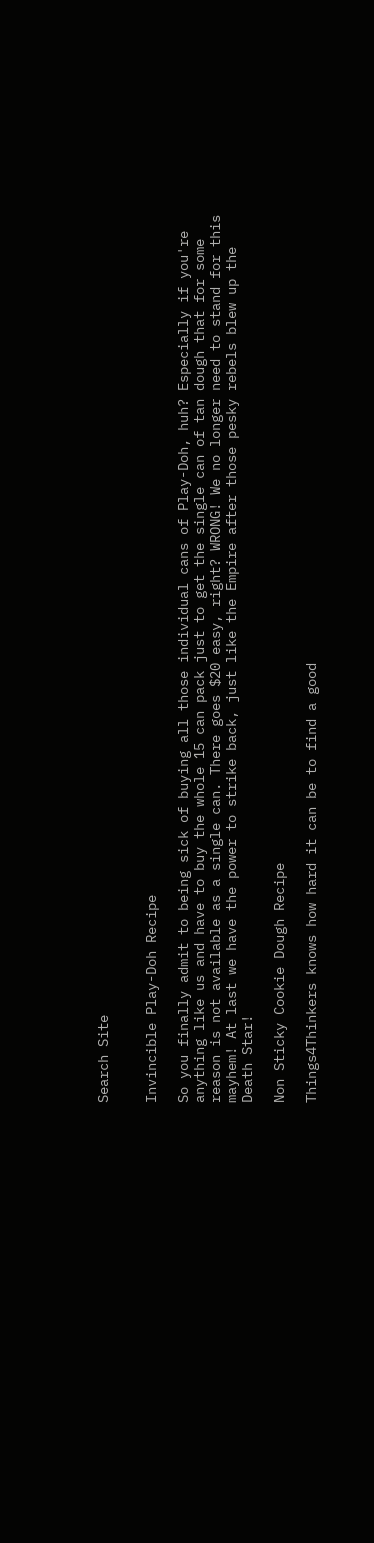Search Site


Invincible Play-Doh Recipe

So you finally admit to being sick of buying all those individual cans of Play-Doh, huh? Especially if you're anything like us and have to buy the whole 15 can pack just to get the single can of tan dough that for some reason is not available as a single can. There goes $20 easy, right? WRONG! We no longer need to stand for this mayhem! At last we have the power to strike back, just like the Empire after those pesky rebels blew up the Death Star!

Non Sticky Cookie Dough Recipe

Things4Thinkers knows how hard it can be to find a good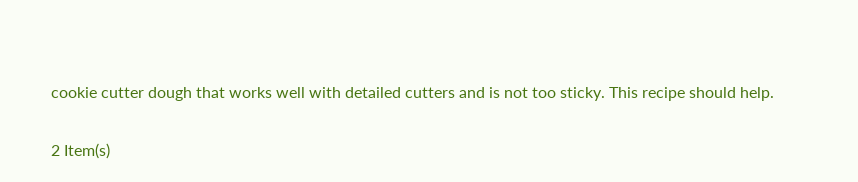cookie cutter dough that works well with detailed cutters and is not too sticky. This recipe should help.

2 Item(s)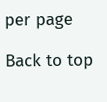per page

Back to top